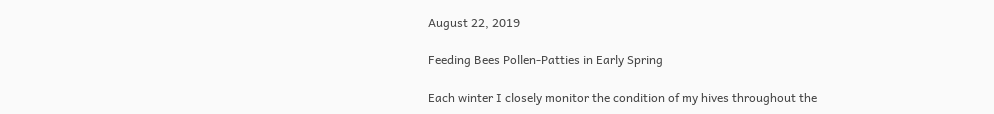August 22, 2019

Feeding Bees Pollen-Patties in Early Spring

Each winter I closely monitor the condition of my hives throughout the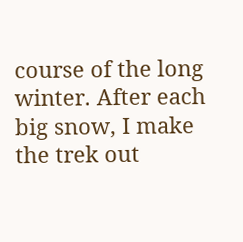course of the long winter. After each big snow, I make the trek out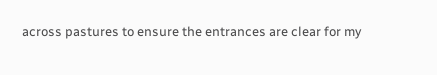across pastures to ensure the entrances are clear for my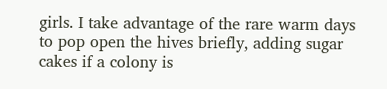girls. I take advantage of the rare warm days to pop open the hives briefly, adding sugar cakes if a colony is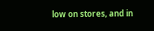low on stores, and in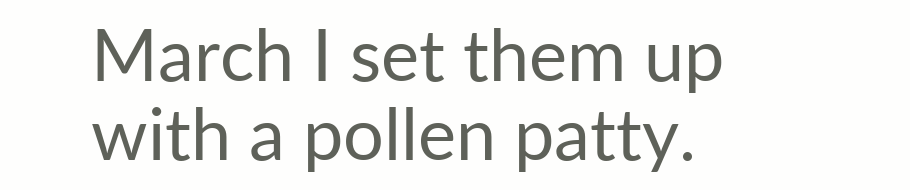March I set them up with a pollen patty.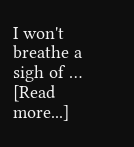I won't breathe a sigh of … [Read more...]